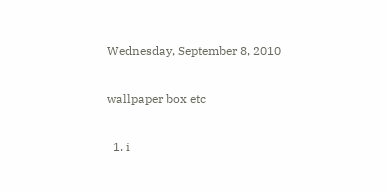Wednesday, September 8, 2010

wallpaper box etc

  1. i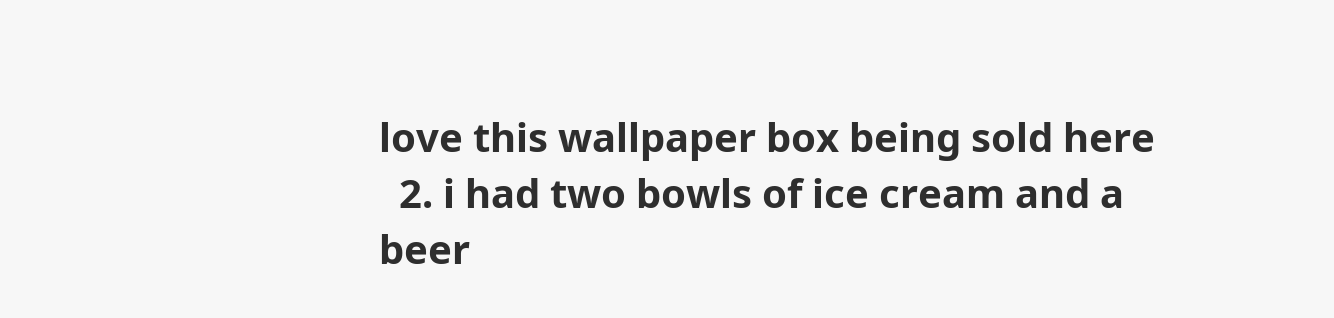love this wallpaper box being sold here
  2. i had two bowls of ice cream and a beer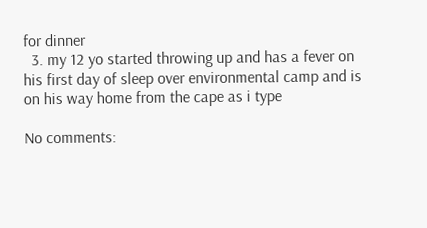for dinner
  3. my 12 yo started throwing up and has a fever on his first day of sleep over environmental camp and is on his way home from the cape as i type

No comments: